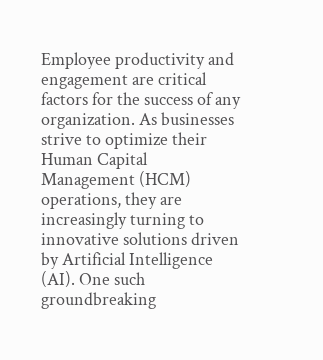Employee productivity and engagement are critical factors for the success of any organization. As businesses strive to optimize their Human Capital Management (HCM) operations, they are increasingly turning to innovative solutions driven by Artificial Intelligence (AI). One such groundbreaking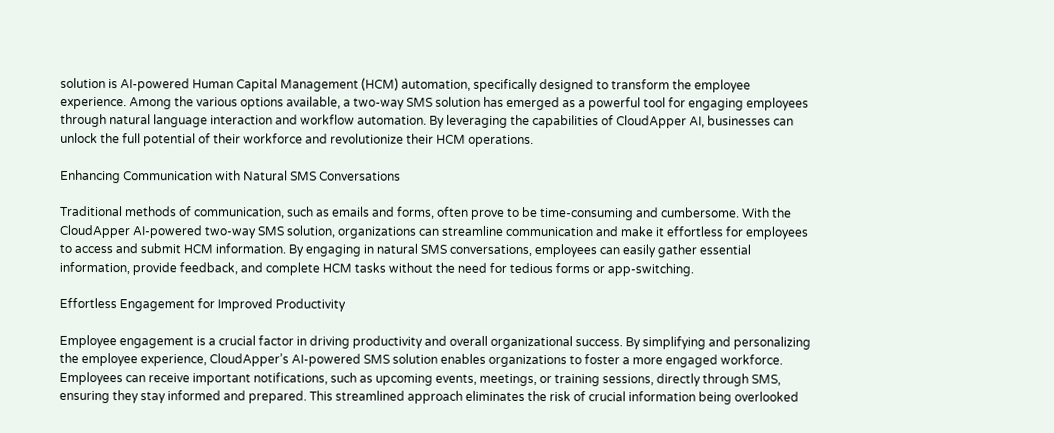solution is AI-powered Human Capital Management (HCM) automation, specifically designed to transform the employee experience. Among the various options available, a two-way SMS solution has emerged as a powerful tool for engaging employees through natural language interaction and workflow automation. By leveraging the capabilities of CloudApper AI, businesses can unlock the full potential of their workforce and revolutionize their HCM operations.

Enhancing Communication with Natural SMS Conversations

Traditional methods of communication, such as emails and forms, often prove to be time-consuming and cumbersome. With the CloudApper AI-powered two-way SMS solution, organizations can streamline communication and make it effortless for employees to access and submit HCM information. By engaging in natural SMS conversations, employees can easily gather essential information, provide feedback, and complete HCM tasks without the need for tedious forms or app-switching.

Effortless Engagement for Improved Productivity

Employee engagement is a crucial factor in driving productivity and overall organizational success. By simplifying and personalizing the employee experience, CloudApper’s AI-powered SMS solution enables organizations to foster a more engaged workforce. Employees can receive important notifications, such as upcoming events, meetings, or training sessions, directly through SMS, ensuring they stay informed and prepared. This streamlined approach eliminates the risk of crucial information being overlooked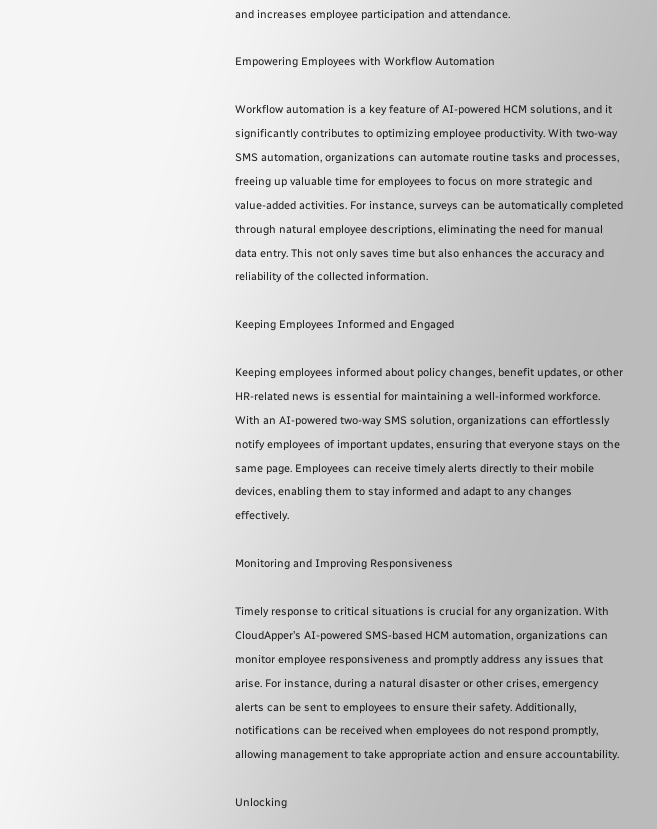and increases employee participation and attendance.

Empowering Employees with Workflow Automation

Workflow automation is a key feature of AI-powered HCM solutions, and it significantly contributes to optimizing employee productivity. With two-way SMS automation, organizations can automate routine tasks and processes, freeing up valuable time for employees to focus on more strategic and value-added activities. For instance, surveys can be automatically completed through natural employee descriptions, eliminating the need for manual data entry. This not only saves time but also enhances the accuracy and reliability of the collected information.

Keeping Employees Informed and Engaged

Keeping employees informed about policy changes, benefit updates, or other HR-related news is essential for maintaining a well-informed workforce. With an AI-powered two-way SMS solution, organizations can effortlessly notify employees of important updates, ensuring that everyone stays on the same page. Employees can receive timely alerts directly to their mobile devices, enabling them to stay informed and adapt to any changes effectively.

Monitoring and Improving Responsiveness

Timely response to critical situations is crucial for any organization. With CloudApper’s AI-powered SMS-based HCM automation, organizations can monitor employee responsiveness and promptly address any issues that arise. For instance, during a natural disaster or other crises, emergency alerts can be sent to employees to ensure their safety. Additionally, notifications can be received when employees do not respond promptly, allowing management to take appropriate action and ensure accountability.

Unlocking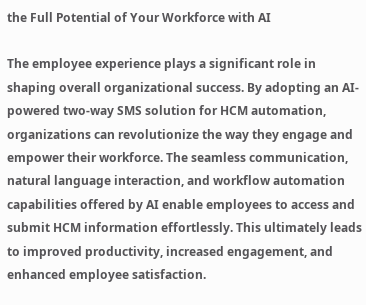the Full Potential of Your Workforce with AI

The employee experience plays a significant role in shaping overall organizational success. By adopting an AI-powered two-way SMS solution for HCM automation, organizations can revolutionize the way they engage and empower their workforce. The seamless communication, natural language interaction, and workflow automation capabilities offered by AI enable employees to access and submit HCM information effortlessly. This ultimately leads to improved productivity, increased engagement, and enhanced employee satisfaction.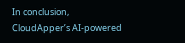In conclusion, CloudApper’s AI-powered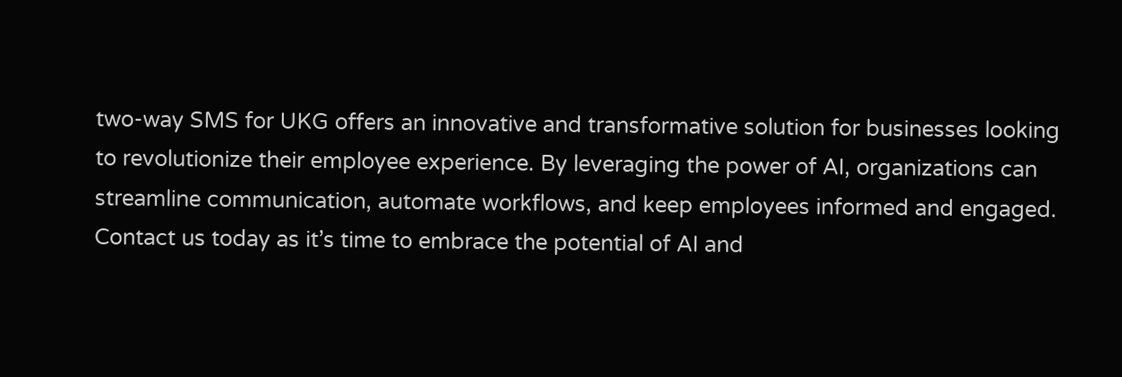two-way SMS for UKG offers an innovative and transformative solution for businesses looking to revolutionize their employee experience. By leveraging the power of AI, organizations can streamline communication, automate workflows, and keep employees informed and engaged. Contact us today as it’s time to embrace the potential of AI and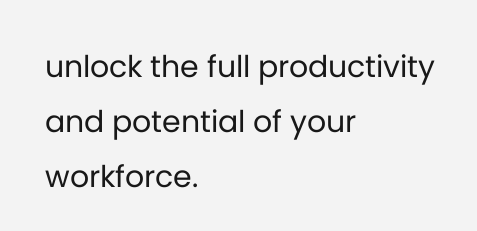unlock the full productivity and potential of your workforce.